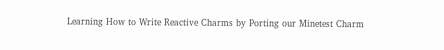Learning How to Write Reactive Charms by Porting our Minetest Charm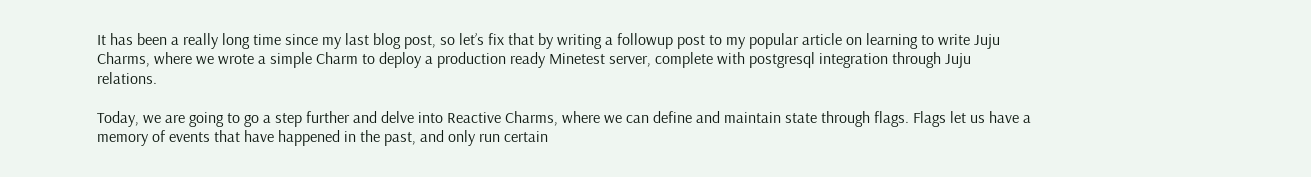It has been a really long time since my last blog post, so let’s fix that by writing a followup post to my popular article on learning to write Juju Charms, where we wrote a simple Charm to deploy a production ready Minetest server, complete with postgresql integration through Juju relations.

Today, we are going to go a step further and delve into Reactive Charms, where we can define and maintain state through flags. Flags let us have a memory of events that have happened in the past, and only run certain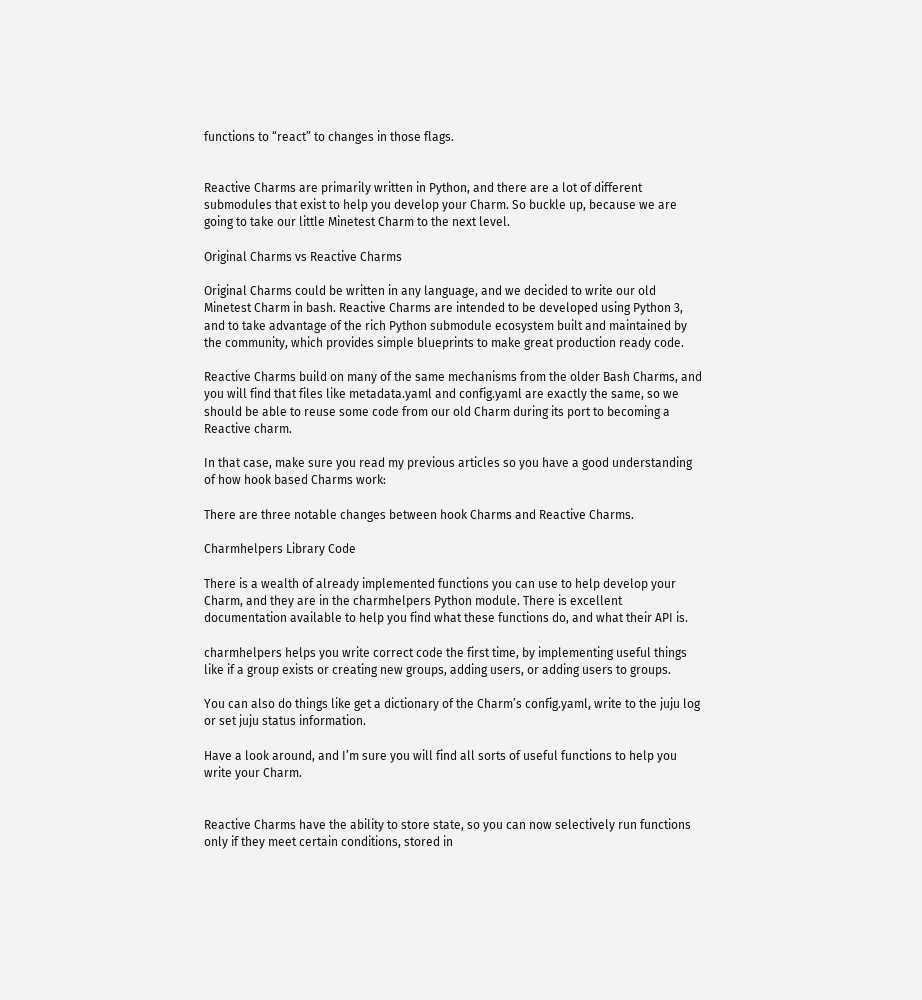functions to “react” to changes in those flags.


Reactive Charms are primarily written in Python, and there are a lot of different submodules that exist to help you develop your Charm. So buckle up, because we are going to take our little Minetest Charm to the next level.

Original Charms vs Reactive Charms

Original Charms could be written in any language, and we decided to write our old Minetest Charm in bash. Reactive Charms are intended to be developed using Python 3, and to take advantage of the rich Python submodule ecosystem built and maintained by the community, which provides simple blueprints to make great production ready code.

Reactive Charms build on many of the same mechanisms from the older Bash Charms, and you will find that files like metadata.yaml and config.yaml are exactly the same, so we should be able to reuse some code from our old Charm during its port to becoming a Reactive charm.

In that case, make sure you read my previous articles so you have a good understanding of how hook based Charms work:

There are three notable changes between hook Charms and Reactive Charms.

Charmhelpers Library Code

There is a wealth of already implemented functions you can use to help develop your Charm, and they are in the charmhelpers Python module. There is excellent documentation available to help you find what these functions do, and what their API is.

charmhelpers helps you write correct code the first time, by implementing useful things like if a group exists or creating new groups, adding users, or adding users to groups.

You can also do things like get a dictionary of the Charm’s config.yaml, write to the juju log or set juju status information.

Have a look around, and I’m sure you will find all sorts of useful functions to help you write your Charm.


Reactive Charms have the ability to store state, so you can now selectively run functions only if they meet certain conditions, stored in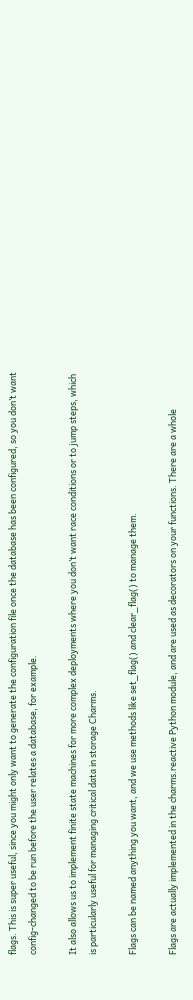flags. This is super useful, since you might only want to generate the configuration file once the database has been configured, so you don’t want config-changed to be run before the user relates a database, for example.

It also allows us to implement finite state machines for more complex deployments where you don’t want race conditions or to jump steps, which is particularly useful for managing critical data in storage Charms.

Flags can be named anything you want, and we use methods like set_flag() and clear_flag() to manage them.

Flags are actually implemented in the charms.reactive Python module, and are used as decorators on your functions. There are a whole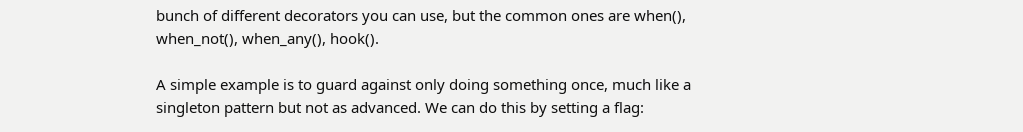bunch of different decorators you can use, but the common ones are when(), when_not(), when_any(), hook().

A simple example is to guard against only doing something once, much like a singleton pattern but not as advanced. We can do this by setting a flag: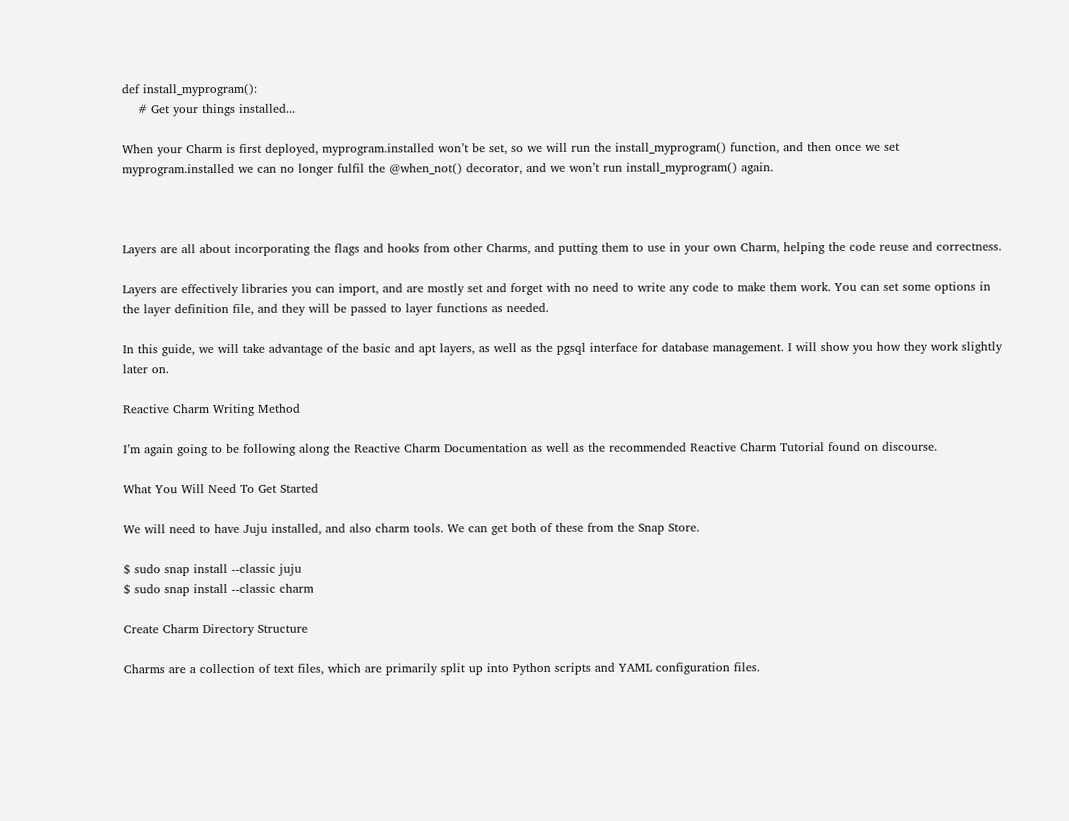def install_myprogram():
    # Get your things installed...

When your Charm is first deployed, myprogram.installed won’t be set, so we will run the install_myprogram() function, and then once we set myprogram.installed we can no longer fulfil the @when_not() decorator, and we won’t run install_myprogram() again.



Layers are all about incorporating the flags and hooks from other Charms, and putting them to use in your own Charm, helping the code reuse and correctness.

Layers are effectively libraries you can import, and are mostly set and forget with no need to write any code to make them work. You can set some options in the layer definition file, and they will be passed to layer functions as needed.

In this guide, we will take advantage of the basic and apt layers, as well as the pgsql interface for database management. I will show you how they work slightly later on.

Reactive Charm Writing Method

I’m again going to be following along the Reactive Charm Documentation as well as the recommended Reactive Charm Tutorial found on discourse.

What You Will Need To Get Started

We will need to have Juju installed, and also charm tools. We can get both of these from the Snap Store.

$ sudo snap install --classic juju
$ sudo snap install --classic charm

Create Charm Directory Structure

Charms are a collection of text files, which are primarily split up into Python scripts and YAML configuration files.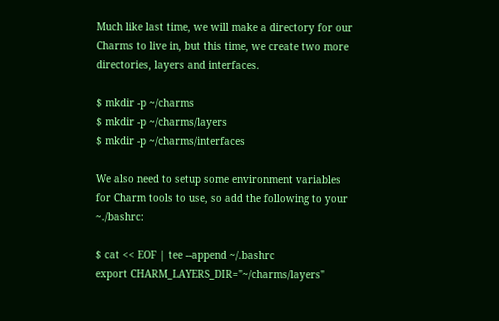Much like last time, we will make a directory for our Charms to live in, but this time, we create two more directories, layers and interfaces.

$ mkdir -p ~/charms
$ mkdir -p ~/charms/layers
$ mkdir -p ~/charms/interfaces

We also need to setup some environment variables for Charm tools to use, so add the following to your ~./bashrc:

$ cat << EOF | tee --append ~/.bashrc
export CHARM_LAYERS_DIR="~/charms/layers"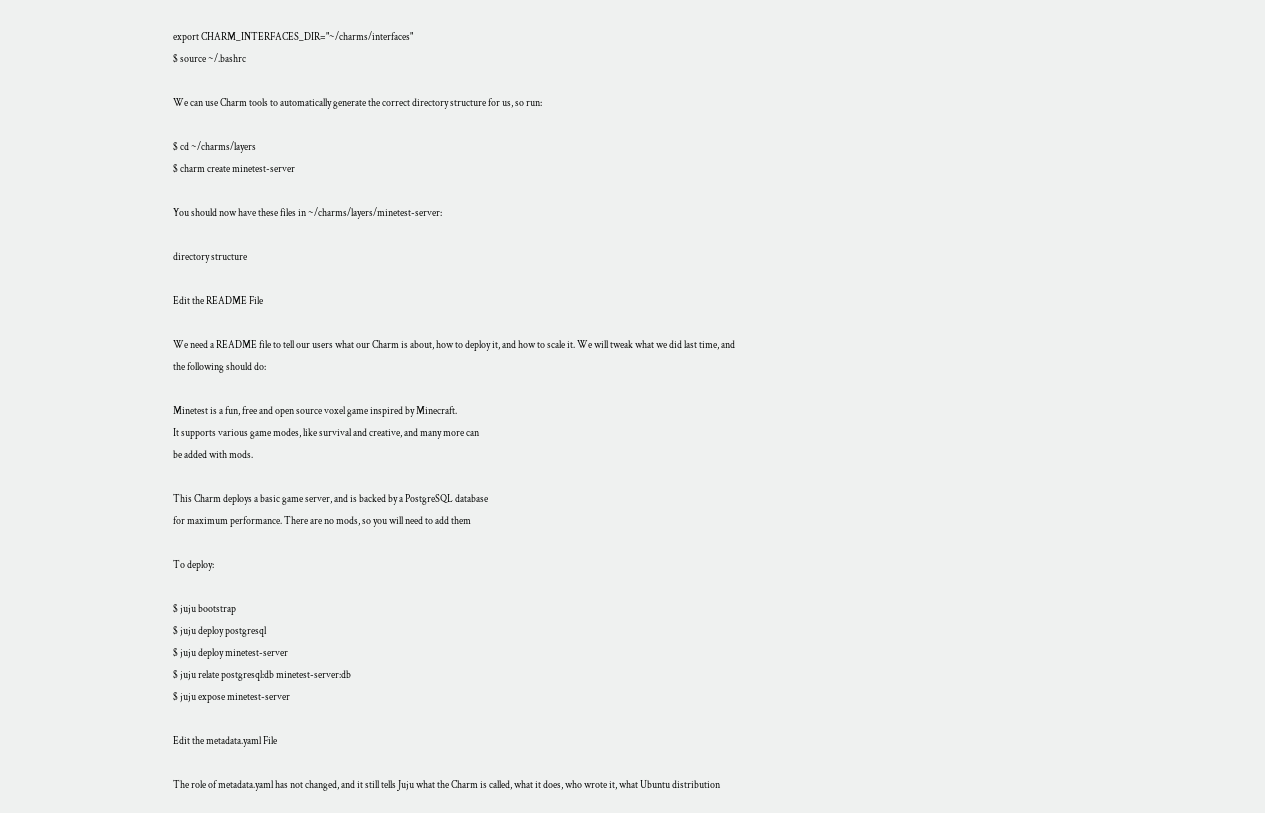export CHARM_INTERFACES_DIR="~/charms/interfaces"
$ source ~/.bashrc

We can use Charm tools to automatically generate the correct directory structure for us, so run:

$ cd ~/charms/layers
$ charm create minetest-server

You should now have these files in ~/charms/layers/minetest-server:

directory structure

Edit the README File

We need a README file to tell our users what our Charm is about, how to deploy it, and how to scale it. We will tweak what we did last time, and the following should do:

Minetest is a fun, free and open source voxel game inspired by Minecraft.
It supports various game modes, like survival and creative, and many more can
be added with mods.

This Charm deploys a basic game server, and is backed by a PostgreSQL database
for maximum performance. There are no mods, so you will need to add them

To deploy:

$ juju bootstrap
$ juju deploy postgresql
$ juju deploy minetest-server
$ juju relate postgresql:db minetest-server:db
$ juju expose minetest-server

Edit the metadata.yaml File

The role of metadata.yaml has not changed, and it still tells Juju what the Charm is called, what it does, who wrote it, what Ubuntu distribution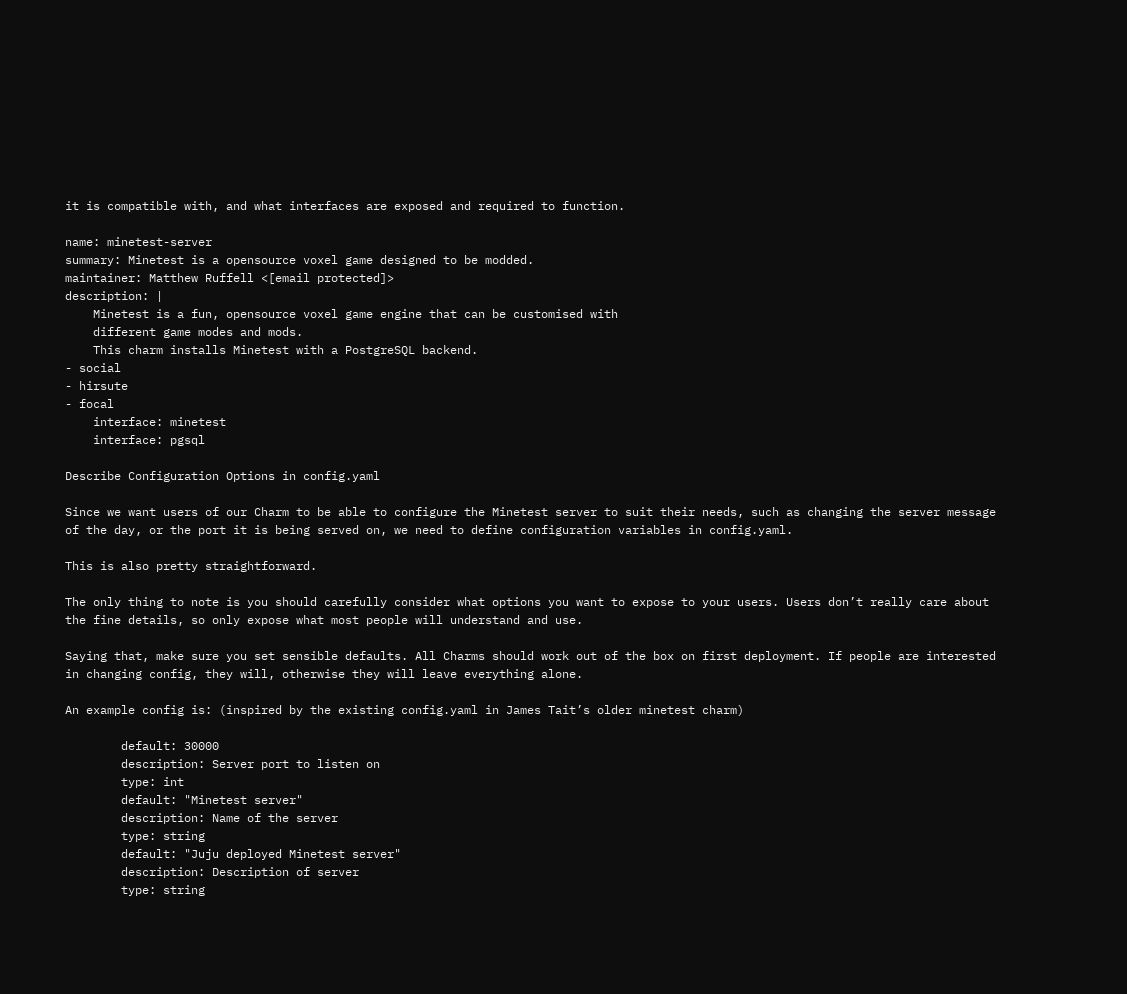it is compatible with, and what interfaces are exposed and required to function.

name: minetest-server
summary: Minetest is a opensource voxel game designed to be modded.
maintainer: Matthew Ruffell <[email protected]>
description: |
    Minetest is a fun, opensource voxel game engine that can be customised with
    different game modes and mods.
    This charm installs Minetest with a PostgreSQL backend.
- social
- hirsute
- focal
    interface: minetest
    interface: pgsql

Describe Configuration Options in config.yaml

Since we want users of our Charm to be able to configure the Minetest server to suit their needs, such as changing the server message of the day, or the port it is being served on, we need to define configuration variables in config.yaml.

This is also pretty straightforward.

The only thing to note is you should carefully consider what options you want to expose to your users. Users don’t really care about the fine details, so only expose what most people will understand and use.

Saying that, make sure you set sensible defaults. All Charms should work out of the box on first deployment. If people are interested in changing config, they will, otherwise they will leave everything alone.

An example config is: (inspired by the existing config.yaml in James Tait’s older minetest charm)

        default: 30000
        description: Server port to listen on
        type: int
        default: "Minetest server"
        description: Name of the server
        type: string
        default: "Juju deployed Minetest server"
        description: Description of server
        type: string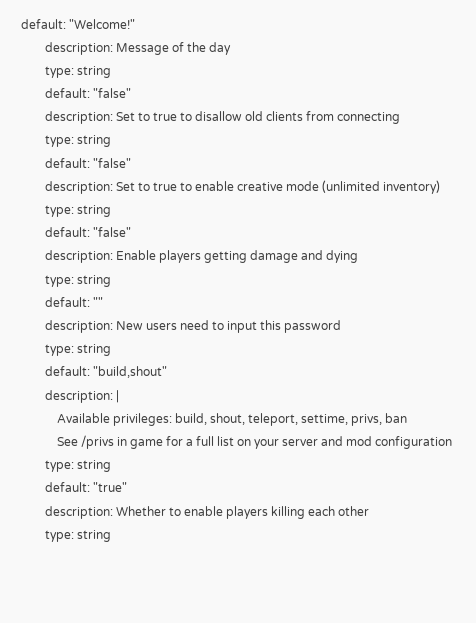default: "Welcome!"
        description: Message of the day
        type: string
        default: "false"
        description: Set to true to disallow old clients from connecting
        type: string
        default: "false"
        description: Set to true to enable creative mode (unlimited inventory)
        type: string
        default: "false"
        description: Enable players getting damage and dying
        type: string
        default: ""
        description: New users need to input this password
        type: string
        default: "build,shout"
        description: |
            Available privileges: build, shout, teleport, settime, privs, ban
            See /privs in game for a full list on your server and mod configuration
        type: string
        default: "true"
        description: Whether to enable players killing each other
        type: string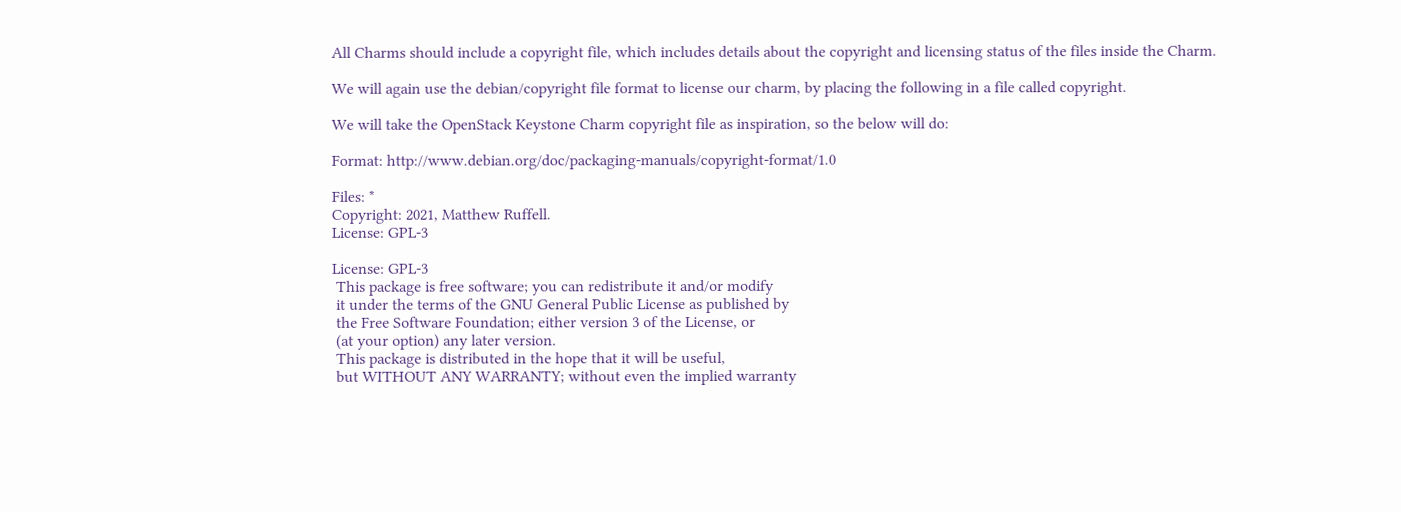All Charms should include a copyright file, which includes details about the copyright and licensing status of the files inside the Charm.

We will again use the debian/copyright file format to license our charm, by placing the following in a file called copyright.

We will take the OpenStack Keystone Charm copyright file as inspiration, so the below will do:

Format: http://www.debian.org/doc/packaging-manuals/copyright-format/1.0

Files: *
Copyright: 2021, Matthew Ruffell.
License: GPL-3

License: GPL-3
 This package is free software; you can redistribute it and/or modify
 it under the terms of the GNU General Public License as published by
 the Free Software Foundation; either version 3 of the License, or
 (at your option) any later version.
 This package is distributed in the hope that it will be useful,
 but WITHOUT ANY WARRANTY; without even the implied warranty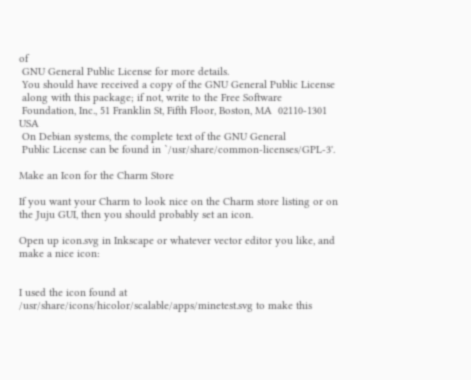of
 GNU General Public License for more details.
 You should have received a copy of the GNU General Public License
 along with this package; if not, write to the Free Software
 Foundation, Inc., 51 Franklin St, Fifth Floor, Boston, MA  02110-1301 USA
 On Debian systems, the complete text of the GNU General
 Public License can be found in `/usr/share/common-licenses/GPL-3'.

Make an Icon for the Charm Store

If you want your Charm to look nice on the Charm store listing or on the Juju GUI, then you should probably set an icon.

Open up icon.svg in Inkscape or whatever vector editor you like, and make a nice icon:


I used the icon found at /usr/share/icons/hicolor/scalable/apps/minetest.svg to make this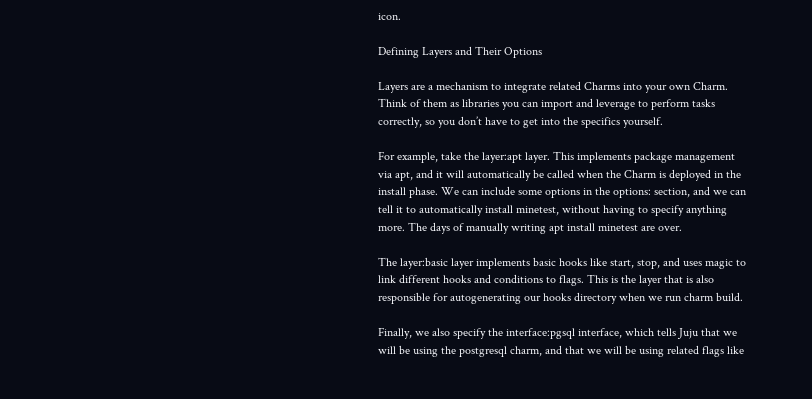icon.

Defining Layers and Their Options

Layers are a mechanism to integrate related Charms into your own Charm. Think of them as libraries you can import and leverage to perform tasks correctly, so you don’t have to get into the specifics yourself.

For example, take the layer:apt layer. This implements package management via apt, and it will automatically be called when the Charm is deployed in the install phase. We can include some options in the options: section, and we can tell it to automatically install minetest, without having to specify anything more. The days of manually writing apt install minetest are over.

The layer:basic layer implements basic hooks like start, stop, and uses magic to link different hooks and conditions to flags. This is the layer that is also responsible for autogenerating our hooks directory when we run charm build.

Finally, we also specify the interface:pgsql interface, which tells Juju that we will be using the postgresql charm, and that we will be using related flags like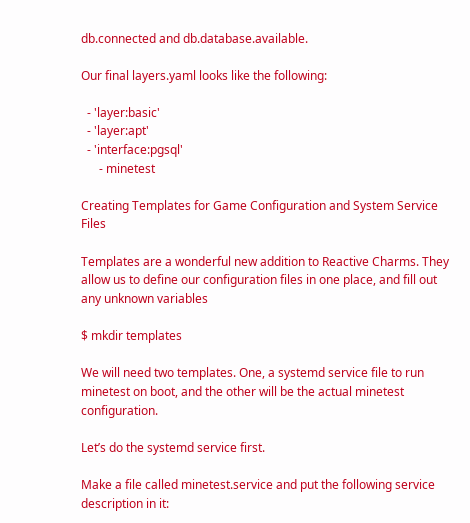db.connected and db.database.available.

Our final layers.yaml looks like the following:

  - 'layer:basic'
  - 'layer:apt'
  - 'interface:pgsql'
      - minetest

Creating Templates for Game Configuration and System Service Files

Templates are a wonderful new addition to Reactive Charms. They allow us to define our configuration files in one place, and fill out any unknown variables

$ mkdir templates

We will need two templates. One, a systemd service file to run minetest on boot, and the other will be the actual minetest configuration.

Let’s do the systemd service first.

Make a file called minetest.service and put the following service description in it: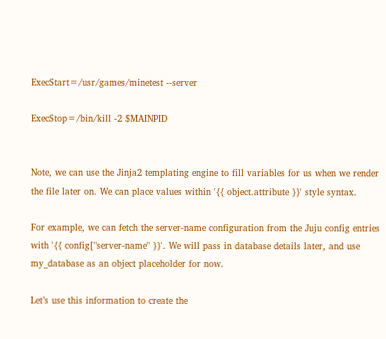ExecStart=/usr/games/minetest --server

ExecStop=/bin/kill -2 $MAINPID


Note, we can use the Jinja2 templating engine to fill variables for us when we render the file later on. We can place values within '{{ object.attribute }}' style syntax.

For example, we can fetch the server-name configuration from the Juju config entries with '{{ config["server-name" }}'. We will pass in database details later, and use my_database as an object placeholder for now.

Let’s use this information to create the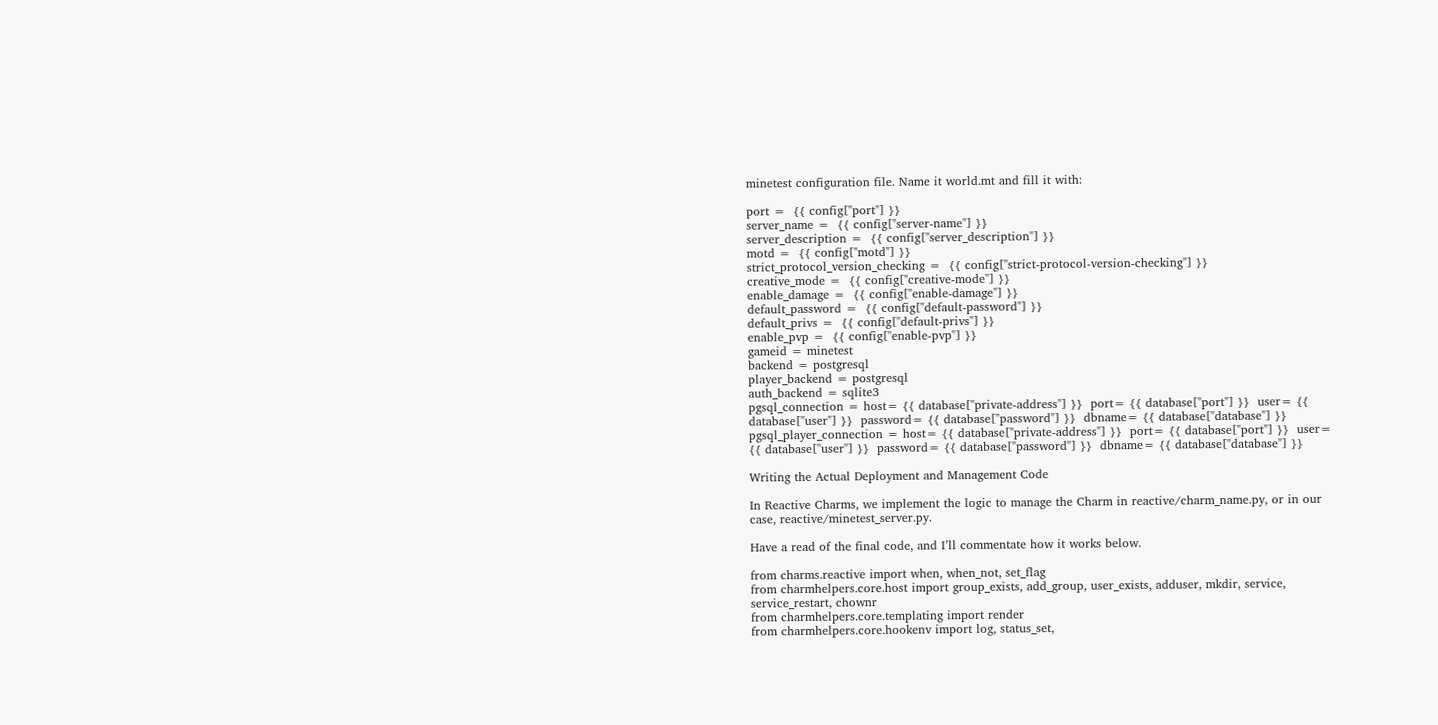minetest configuration file. Name it world.mt and fill it with:

port =  {{ config["port"] }}
server_name =  {{ config["server-name"] }}
server_description =  {{ config["server_description"] }}
motd =  {{ config["motd"] }}
strict_protocol_version_checking =  {{ config["strict-protocol-version-checking"] }}
creative_mode =  {{ config["creative-mode"] }}
enable_damage =  {{ config["enable-damage"] }}
default_password =  {{ config["default-password"] }}
default_privs =  {{ config["default-privs"] }}
enable_pvp =  {{ config["enable-pvp"] }}
gameid = minetest
backend = postgresql
player_backend = postgresql
auth_backend = sqlite3
pgsql_connection = host= {{ database["private-address"] }}  port= {{ database["port"] }}  user= {{ database["user"] }}  password= {{ database["password"] }}  dbname= {{ database["database"] }}
pgsql_player_connection = host= {{ database["private-address"] }}  port= {{ database["port"] }}  user= {{ database["user"] }}  password= {{ database["password"] }}  dbname= {{ database["database"] }}

Writing the Actual Deployment and Management Code

In Reactive Charms, we implement the logic to manage the Charm in reactive/charm_name.py, or in our case, reactive/minetest_server.py.

Have a read of the final code, and I’ll commentate how it works below.

from charms.reactive import when, when_not, set_flag
from charmhelpers.core.host import group_exists, add_group, user_exists, adduser, mkdir, service, service_restart, chownr
from charmhelpers.core.templating import render
from charmhelpers.core.hookenv import log, status_set,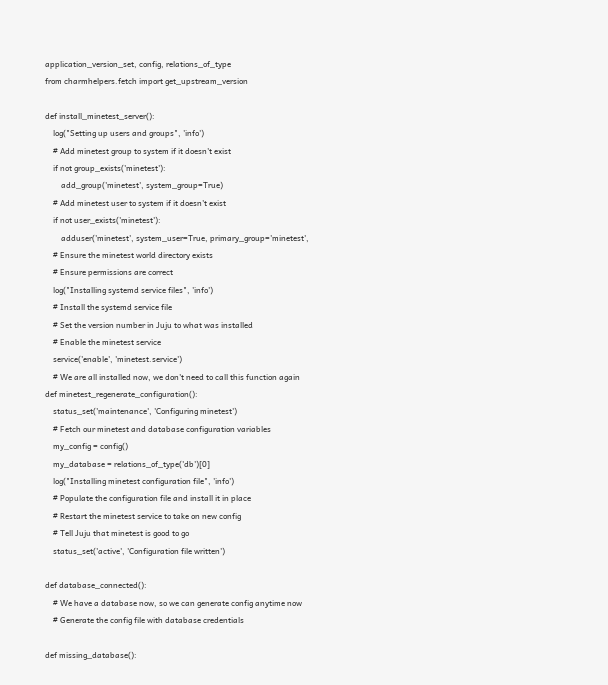application_version_set, config, relations_of_type
from charmhelpers.fetch import get_upstream_version

def install_minetest_server():
    log("Setting up users and groups", 'info')
    # Add minetest group to system if it doesn't exist
    if not group_exists('minetest'):
        add_group('minetest', system_group=True)
    # Add minetest user to system if it doesn't exist
    if not user_exists('minetest'):
        adduser('minetest', system_user=True, primary_group='minetest',
    # Ensure the minetest world directory exists
    # Ensure permissions are correct
    log("Installing systemd service files", 'info')
    # Install the systemd service file
    # Set the version number in Juju to what was installed
    # Enable the minetest service
    service('enable', 'minetest.service')
    # We are all installed now, we don't need to call this function again
def minetest_regenerate_configuration():
    status_set('maintenance', 'Configuring minetest')
    # Fetch our minetest and database configuration variables
    my_config = config()
    my_database = relations_of_type('db')[0]
    log("Installing minetest configuration file", 'info')
    # Populate the configuration file and install it in place
    # Restart the minetest service to take on new config
    # Tell Juju that minetest is good to go
    status_set('active', 'Configuration file written')

def database_connected():
    # We have a database now, so we can generate config anytime now
    # Generate the config file with database credentials

def missing_database():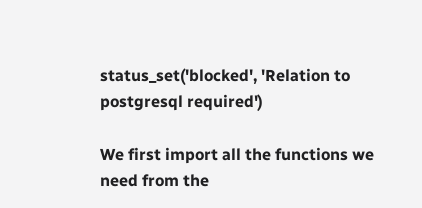status_set('blocked', 'Relation to postgresql required')

We first import all the functions we need from the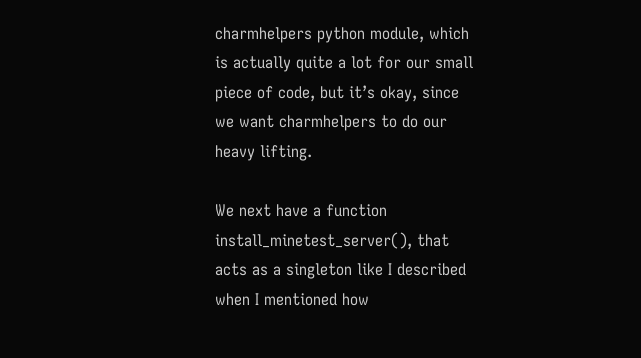charmhelpers python module, which is actually quite a lot for our small piece of code, but it’s okay, since we want charmhelpers to do our heavy lifting.

We next have a function install_minetest_server(), that acts as a singleton like I described when I mentioned how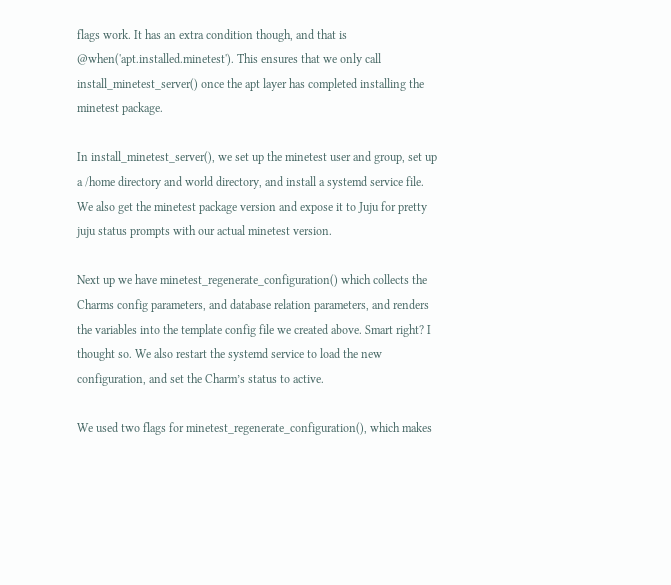flags work. It has an extra condition though, and that is @when('apt.installed.minetest'). This ensures that we only call install_minetest_server() once the apt layer has completed installing the minetest package.

In install_minetest_server(), we set up the minetest user and group, set up a /home directory and world directory, and install a systemd service file. We also get the minetest package version and expose it to Juju for pretty juju status prompts with our actual minetest version.

Next up we have minetest_regenerate_configuration() which collects the Charms config parameters, and database relation parameters, and renders the variables into the template config file we created above. Smart right? I thought so. We also restart the systemd service to load the new configuration, and set the Charm’s status to active.

We used two flags for minetest_regenerate_configuration(), which makes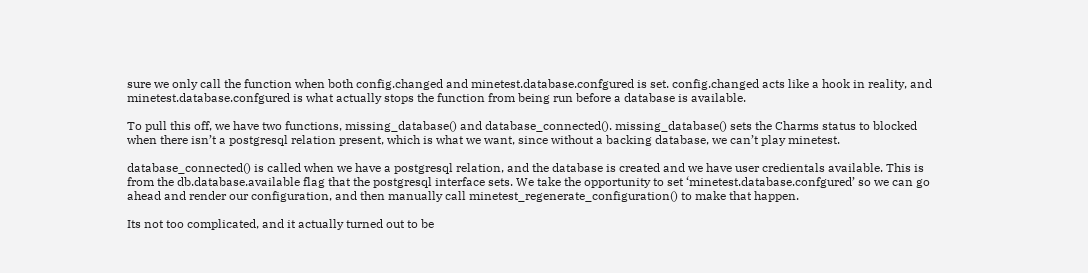sure we only call the function when both config.changed and minetest.database.confgured is set. config.changed acts like a hook in reality, and minetest.database.confgured is what actually stops the function from being run before a database is available.

To pull this off, we have two functions, missing_database() and database_connected(). missing_database() sets the Charms status to blocked when there isn’t a postgresql relation present, which is what we want, since without a backing database, we can’t play minetest.

database_connected() is called when we have a postgresql relation, and the database is created and we have user credientals available. This is from the db.database.available flag that the postgresql interface sets. We take the opportunity to set ‘minetest.database.confgured’ so we can go ahead and render our configuration, and then manually call minetest_regenerate_configuration() to make that happen.

Its not too complicated, and it actually turned out to be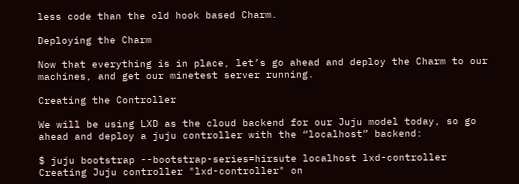less code than the old hook based Charm.

Deploying the Charm

Now that everything is in place, let’s go ahead and deploy the Charm to our machines, and get our minetest server running.

Creating the Controller

We will be using LXD as the cloud backend for our Juju model today, so go ahead and deploy a juju controller with the “localhost” backend:

$ juju bootstrap --bootstrap-series=hirsute localhost lxd-controller
Creating Juju controller "lxd-controller" on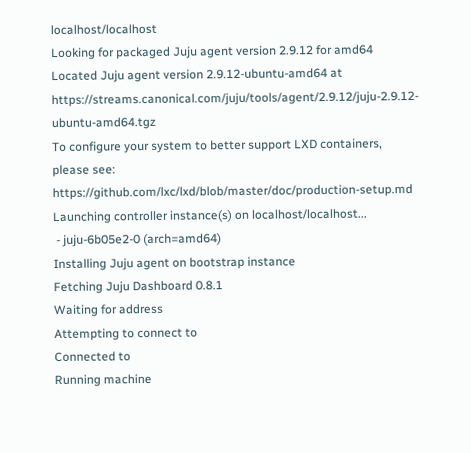localhost/localhost
Looking for packaged Juju agent version 2.9.12 for amd64
Located Juju agent version 2.9.12-ubuntu-amd64 at https://streams.canonical.com/juju/tools/agent/2.9.12/juju-2.9.12-ubuntu-amd64.tgz
To configure your system to better support LXD containers, please see: https://github.com/lxc/lxd/blob/master/doc/production-setup.md
Launching controller instance(s) on localhost/localhost...
 - juju-6b05e2-0 (arch=amd64)
Installing Juju agent on bootstrap instance
Fetching Juju Dashboard 0.8.1
Waiting for address
Attempting to connect to
Connected to
Running machine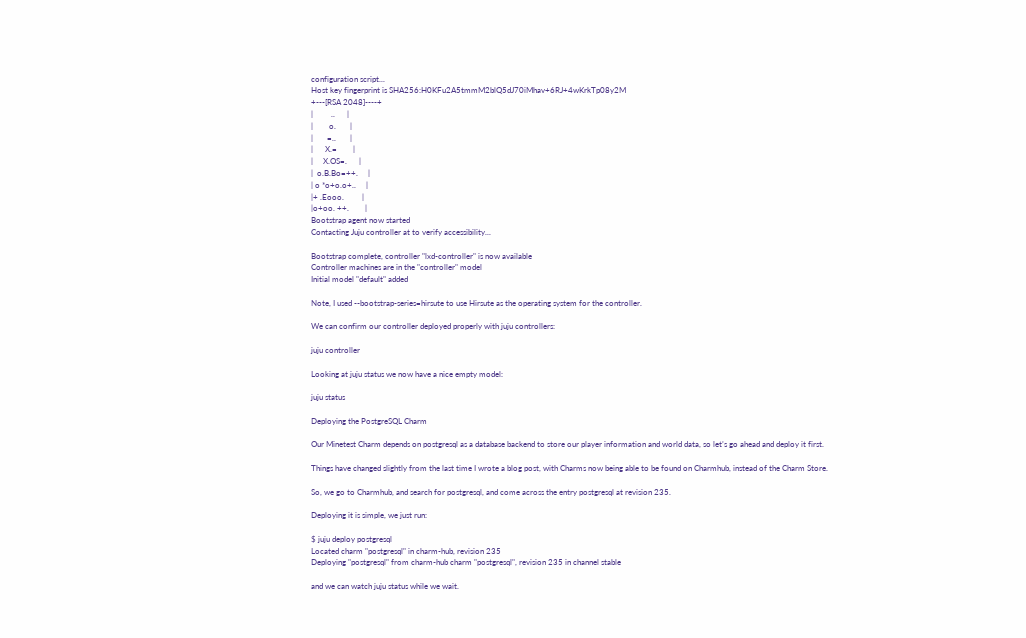configuration script...
Host key fingerprint is SHA256:H0KFu2A5tmmM2blQ5dJ70iMhav+6RJ+4wKrkTp08y2M
+---[RSA 2048]----+
|         ..      |
|        o.       |
|       =..       |
|      X.=        |
|     X.OS=.      |
|  o.B.Bo=++.     |
| o *o+o.o+..     |
|+ .Eooo.         |
|o+oo. ++.        |
Bootstrap agent now started
Contacting Juju controller at to verify accessibility...

Bootstrap complete, controller "lxd-controller" is now available
Controller machines are in the "controller" model
Initial model "default" added

Note, I used --bootstrap-series=hirsute to use Hirsute as the operating system for the controller.

We can confirm our controller deployed properly with juju controllers:

juju controller

Looking at juju status we now have a nice empty model:

juju status

Deploying the PostgreSQL Charm

Our Minetest Charm depends on postgresql as a database backend to store our player information and world data, so let’s go ahead and deploy it first.

Things have changed slightly from the last time I wrote a blog post, with Charms now being able to be found on Charmhub, instead of the Charm Store.

So, we go to Charmhub, and search for postgresql, and come across the entry postgresql at revision 235.

Deploying it is simple, we just run:

$ juju deploy postgresql
Located charm "postgresql" in charm-hub, revision 235
Deploying "postgresql" from charm-hub charm "postgresql", revision 235 in channel stable

and we can watch juju status while we wait.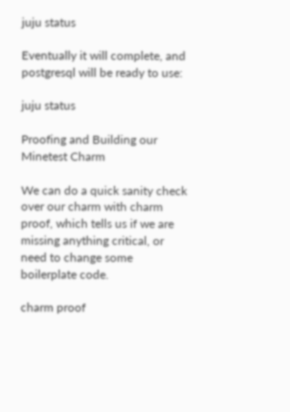juju status

Eventually it will complete, and postgresql will be ready to use:

juju status

Proofing and Building our Minetest Charm

We can do a quick sanity check over our charm with charm proof, which tells us if we are missing anything critical, or need to change some boilerplate code.

charm proof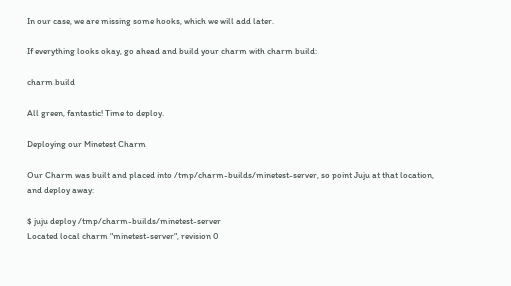In our case, we are missing some hooks, which we will add later.

If everything looks okay, go ahead and build your charm with charm build:

charm build

All green, fantastic! Time to deploy.

Deploying our Minetest Charm

Our Charm was built and placed into /tmp/charm-builds/minetest-server, so point Juju at that location, and deploy away:

$ juju deploy /tmp/charm-builds/minetest-server
Located local charm "minetest-server", revision 0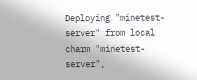Deploying "minetest-server" from local charm "minetest-server",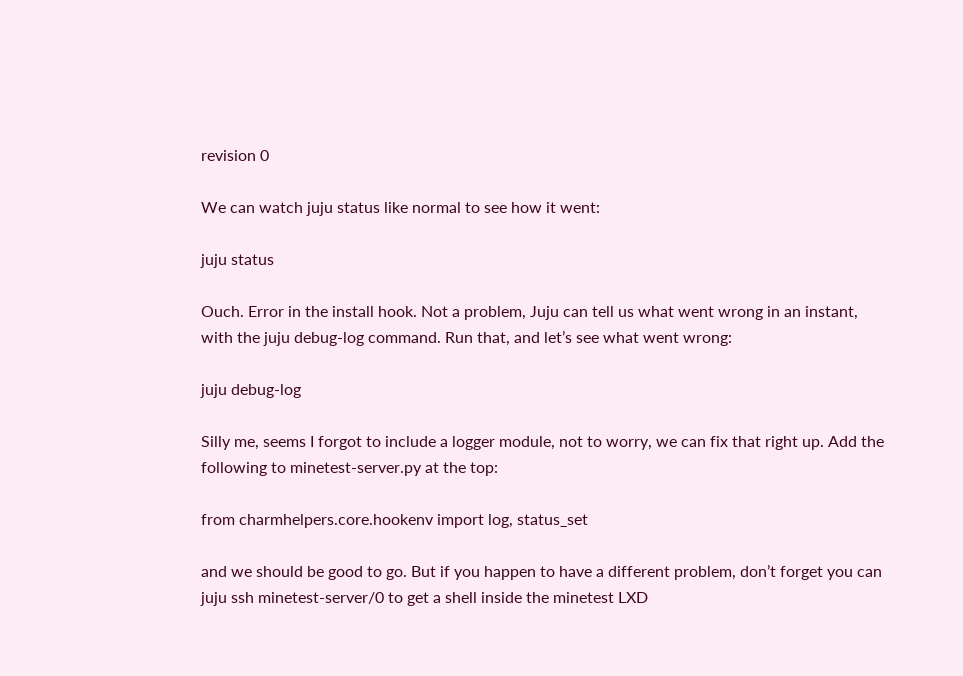revision 0

We can watch juju status like normal to see how it went:

juju status

Ouch. Error in the install hook. Not a problem, Juju can tell us what went wrong in an instant, with the juju debug-log command. Run that, and let’s see what went wrong:

juju debug-log

Silly me, seems I forgot to include a logger module, not to worry, we can fix that right up. Add the following to minetest-server.py at the top:

from charmhelpers.core.hookenv import log, status_set

and we should be good to go. But if you happen to have a different problem, don’t forget you can juju ssh minetest-server/0 to get a shell inside the minetest LXD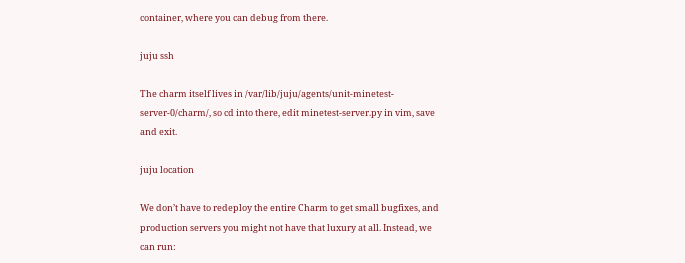container, where you can debug from there.

juju ssh

The charm itself lives in /var/lib/juju/agents/unit-minetest-server-0/charm/, so cd into there, edit minetest-server.py in vim, save and exit.

juju location

We don’t have to redeploy the entire Charm to get small bugfixes, and production servers you might not have that luxury at all. Instead, we can run: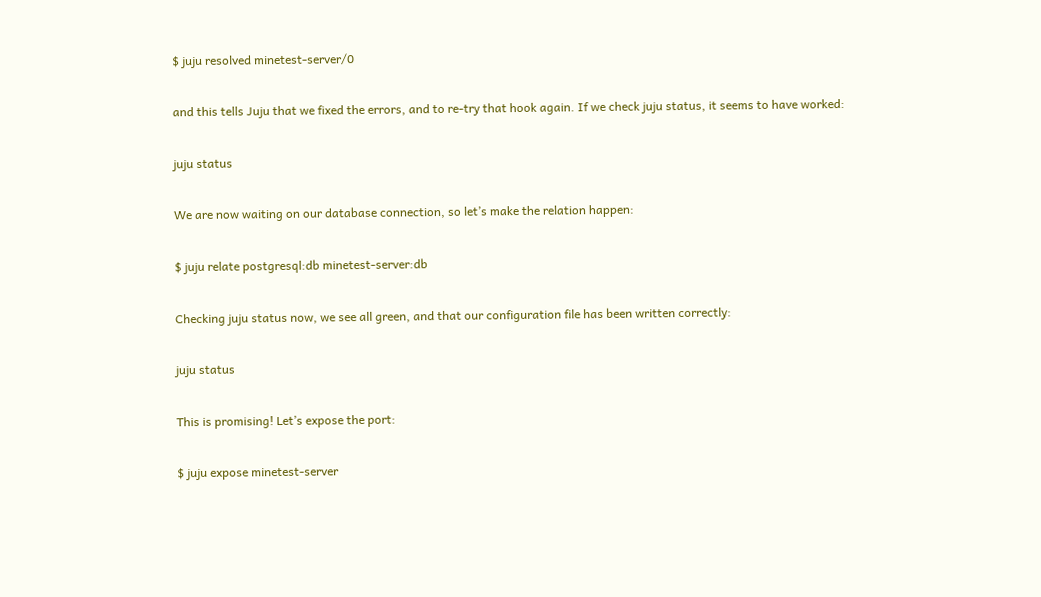$ juju resolved minetest-server/0

and this tells Juju that we fixed the errors, and to re-try that hook again. If we check juju status, it seems to have worked:

juju status

We are now waiting on our database connection, so let’s make the relation happen:

$ juju relate postgresql:db minetest-server:db

Checking juju status now, we see all green, and that our configuration file has been written correctly:

juju status

This is promising! Let’s expose the port:

$ juju expose minetest-server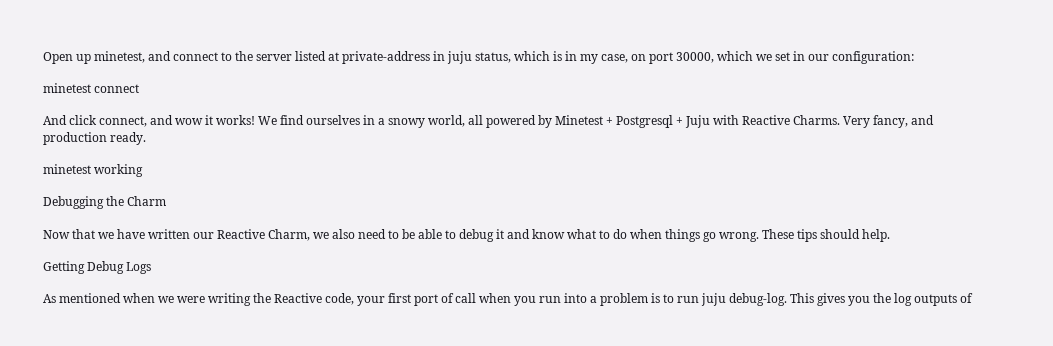Open up minetest, and connect to the server listed at private-address in juju status, which is in my case, on port 30000, which we set in our configuration:

minetest connect

And click connect, and wow it works! We find ourselves in a snowy world, all powered by Minetest + Postgresql + Juju with Reactive Charms. Very fancy, and production ready.

minetest working

Debugging the Charm

Now that we have written our Reactive Charm, we also need to be able to debug it and know what to do when things go wrong. These tips should help.

Getting Debug Logs

As mentioned when we were writing the Reactive code, your first port of call when you run into a problem is to run juju debug-log. This gives you the log outputs of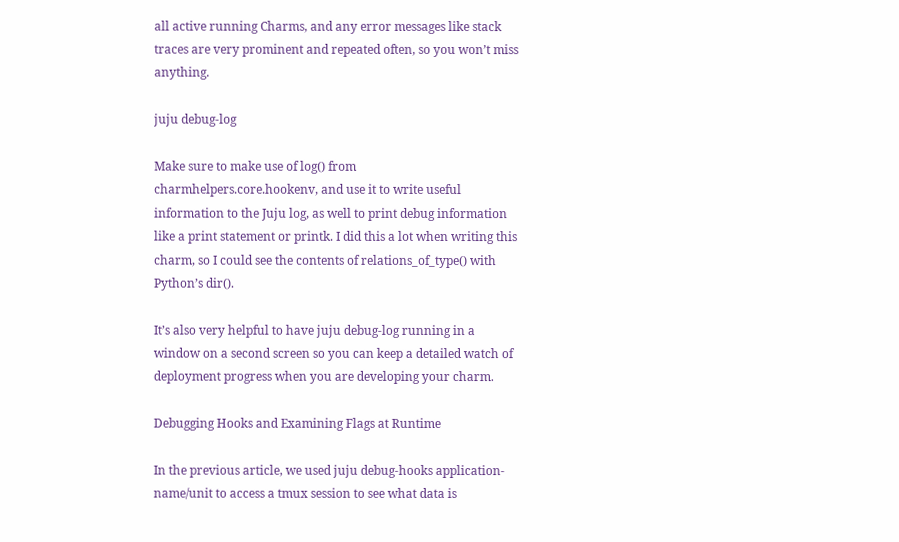all active running Charms, and any error messages like stack traces are very prominent and repeated often, so you won’t miss anything.

juju debug-log

Make sure to make use of log() from charmhelpers.core.hookenv, and use it to write useful information to the Juju log, as well to print debug information like a print statement or printk. I did this a lot when writing this charm, so I could see the contents of relations_of_type() with Python’s dir().

It’s also very helpful to have juju debug-log running in a window on a second screen so you can keep a detailed watch of deployment progress when you are developing your charm.

Debugging Hooks and Examining Flags at Runtime

In the previous article, we used juju debug-hooks application-name/unit to access a tmux session to see what data is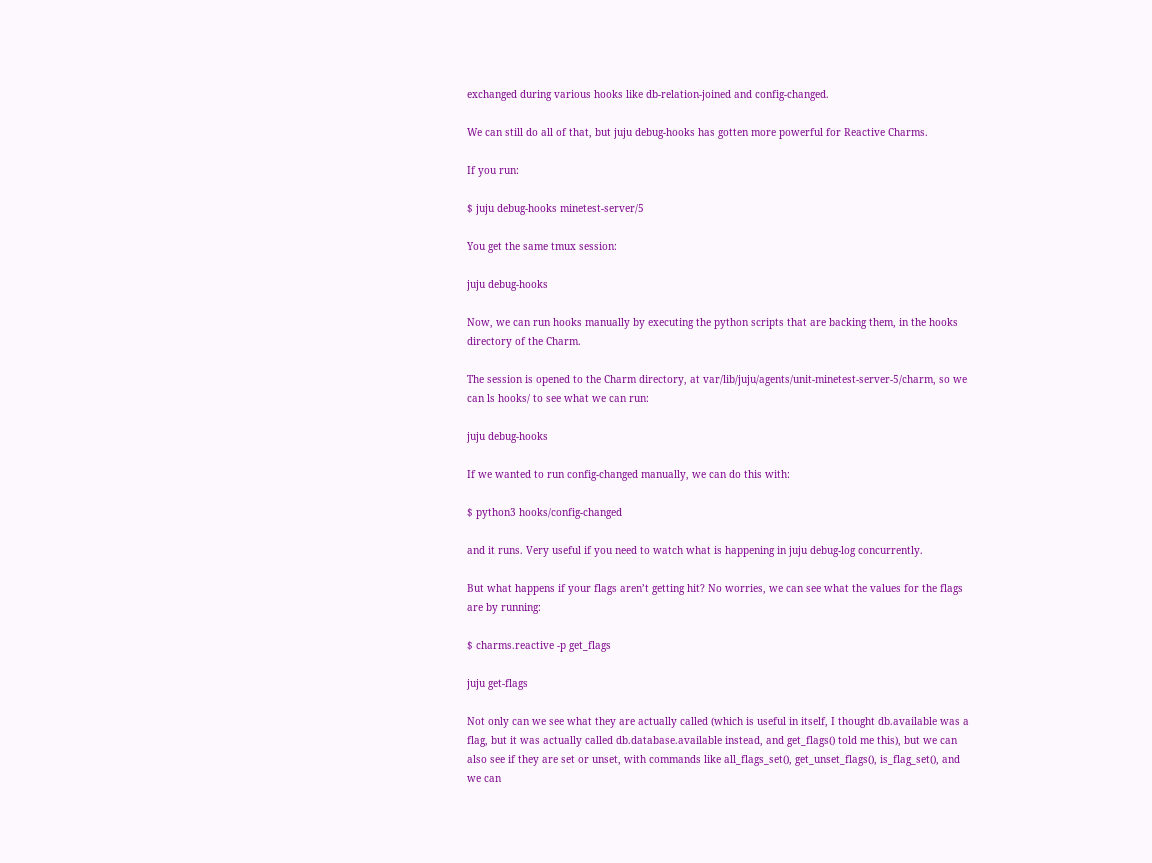exchanged during various hooks like db-relation-joined and config-changed.

We can still do all of that, but juju debug-hooks has gotten more powerful for Reactive Charms.

If you run:

$ juju debug-hooks minetest-server/5

You get the same tmux session:

juju debug-hooks

Now, we can run hooks manually by executing the python scripts that are backing them, in the hooks directory of the Charm.

The session is opened to the Charm directory, at var/lib/juju/agents/unit-minetest-server-5/charm, so we can ls hooks/ to see what we can run:

juju debug-hooks

If we wanted to run config-changed manually, we can do this with:

$ python3 hooks/config-changed

and it runs. Very useful if you need to watch what is happening in juju debug-log concurrently.

But what happens if your flags aren’t getting hit? No worries, we can see what the values for the flags are by running:

$ charms.reactive -p get_flags

juju get-flags

Not only can we see what they are actually called (which is useful in itself, I thought db.available was a flag, but it was actually called db.database.available instead, and get_flags() told me this), but we can also see if they are set or unset, with commands like all_flags_set(), get_unset_flags(), is_flag_set(), and we can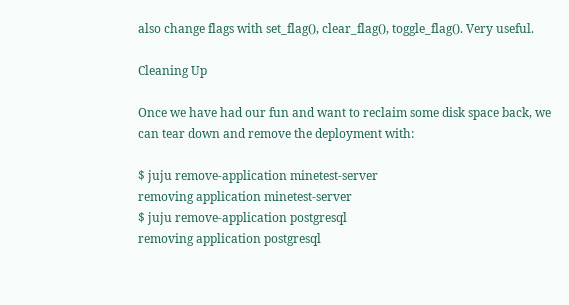also change flags with set_flag(), clear_flag(), toggle_flag(). Very useful.

Cleaning Up

Once we have had our fun and want to reclaim some disk space back, we can tear down and remove the deployment with:

$ juju remove-application minetest-server
removing application minetest-server
$ juju remove-application postgresql
removing application postgresql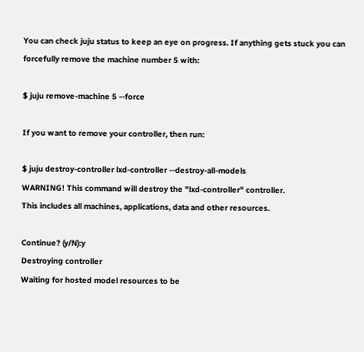You can check juju status to keep an eye on progress. If anything gets stuck you can forcefully remove the machine number 5 with:

$ juju remove-machine 5 --force

If you want to remove your controller, then run:

$ juju destroy-controller lxd-controller --destroy-all-models
WARNING! This command will destroy the "lxd-controller" controller.
This includes all machines, applications, data and other resources.

Continue? (y/N):y
Destroying controller
Waiting for hosted model resources to be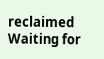reclaimed
Waiting for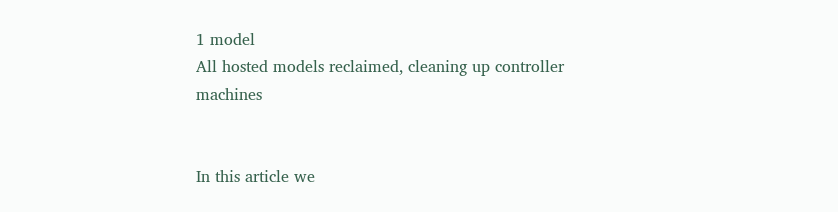1 model
All hosted models reclaimed, cleaning up controller machines


In this article we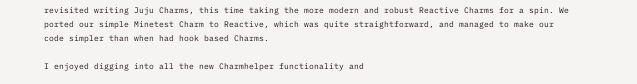revisited writing Juju Charms, this time taking the more modern and robust Reactive Charms for a spin. We ported our simple Minetest Charm to Reactive, which was quite straightforward, and managed to make our code simpler than when had hook based Charms.

I enjoyed digging into all the new Charmhelper functionality and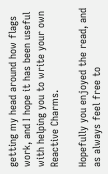getting my head around how flags work, and I hope it has been useful with helping you to write your own Reactive Charms.

Hopefully you enjoyed the read, and as always feel free to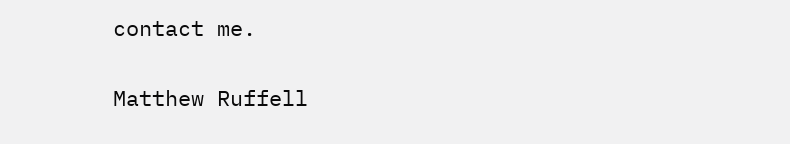contact me.

Matthew Ruffell